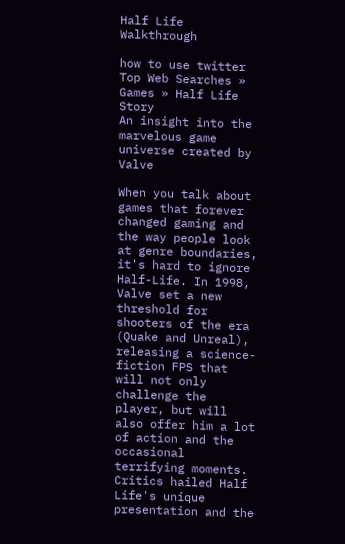Half Life Walkthrough

how to use twitter
Top Web Searches » Games » Half Life Story
An insight into the marvelous game universe created by Valve

When you talk about games that forever changed gaming and the way people look at genre boundaries, it's hard to ignore Half-Life. In 1998, Valve set a new threshold for shooters of the era (Quake and Unreal), releasing a science-fiction FPS that will not only challenge the player, but will also offer him a lot of action and the occasional terrifying moments. Critics hailed Half Life's unique presentation and the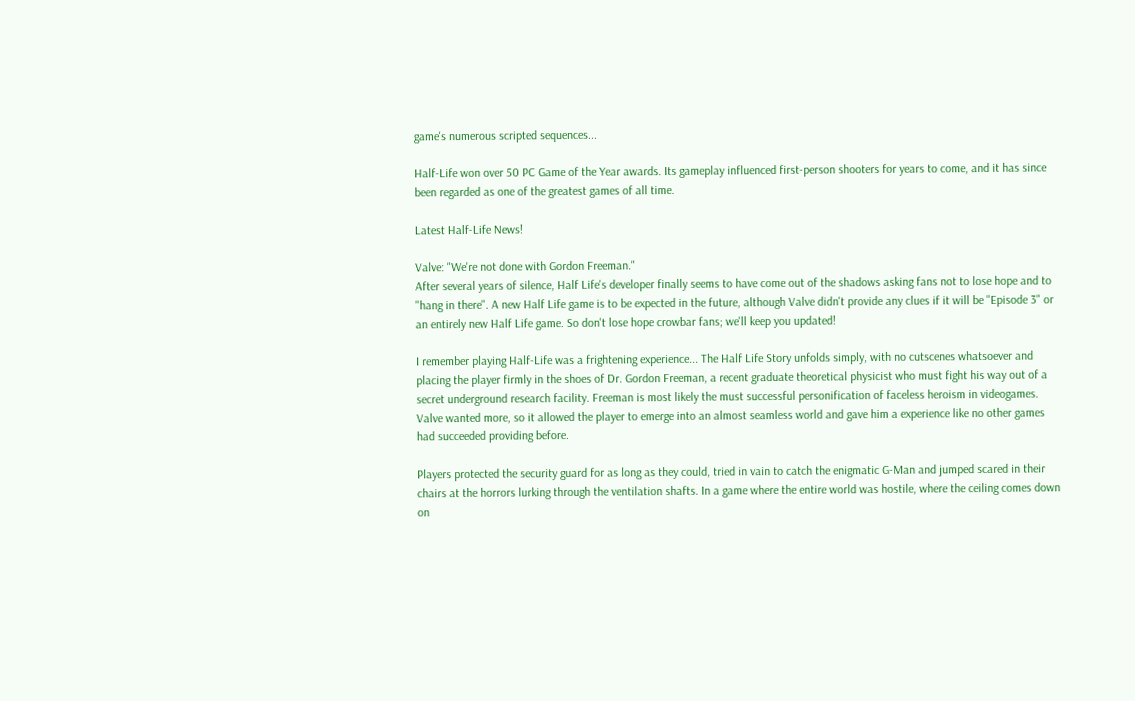game's numerous scripted sequences...

Half-Life won over 50 PC Game of the Year awards. Its gameplay influenced first-person shooters for years to come, and it has since been regarded as one of the greatest games of all time.

Latest Half-Life News!

Valve: "We're not done with Gordon Freeman."
After several years of silence, Half Life's developer finally seems to have come out of the shadows asking fans not to lose hope and to "hang in there". A new Half Life game is to be expected in the future, although Valve didn't provide any clues if it will be "Episode 3" or an entirely new Half Life game. So don't lose hope crowbar fans; we'll keep you updated!

I remember playing Half-Life was a frightening experience... The Half Life Story unfolds simply, with no cutscenes whatsoever and placing the player firmly in the shoes of Dr. Gordon Freeman, a recent graduate theoretical physicist who must fight his way out of a secret underground research facility. Freeman is most likely the must successful personification of faceless heroism in videogames. Valve wanted more, so it allowed the player to emerge into an almost seamless world and gave him a experience like no other games had succeeded providing before.

Players protected the security guard for as long as they could, tried in vain to catch the enigmatic G-Man and jumped scared in their chairs at the horrors lurking through the ventilation shafts. In a game where the entire world was hostile, where the ceiling comes down on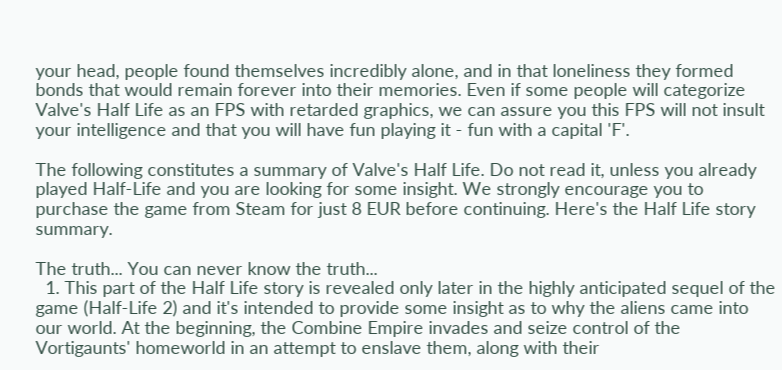your head, people found themselves incredibly alone, and in that loneliness they formed bonds that would remain forever into their memories. Even if some people will categorize Valve's Half Life as an FPS with retarded graphics, we can assure you this FPS will not insult your intelligence and that you will have fun playing it - fun with a capital 'F'.

The following constitutes a summary of Valve's Half Life. Do not read it, unless you already played Half-Life and you are looking for some insight. We strongly encourage you to purchase the game from Steam for just 8 EUR before continuing. Here's the Half Life story summary.

The truth... You can never know the truth...
  1. This part of the Half Life story is revealed only later in the highly anticipated sequel of the game (Half-Life 2) and it's intended to provide some insight as to why the aliens came into our world. At the beginning, the Combine Empire invades and seize control of the Vortigaunts' homeworld in an attempt to enslave them, along with their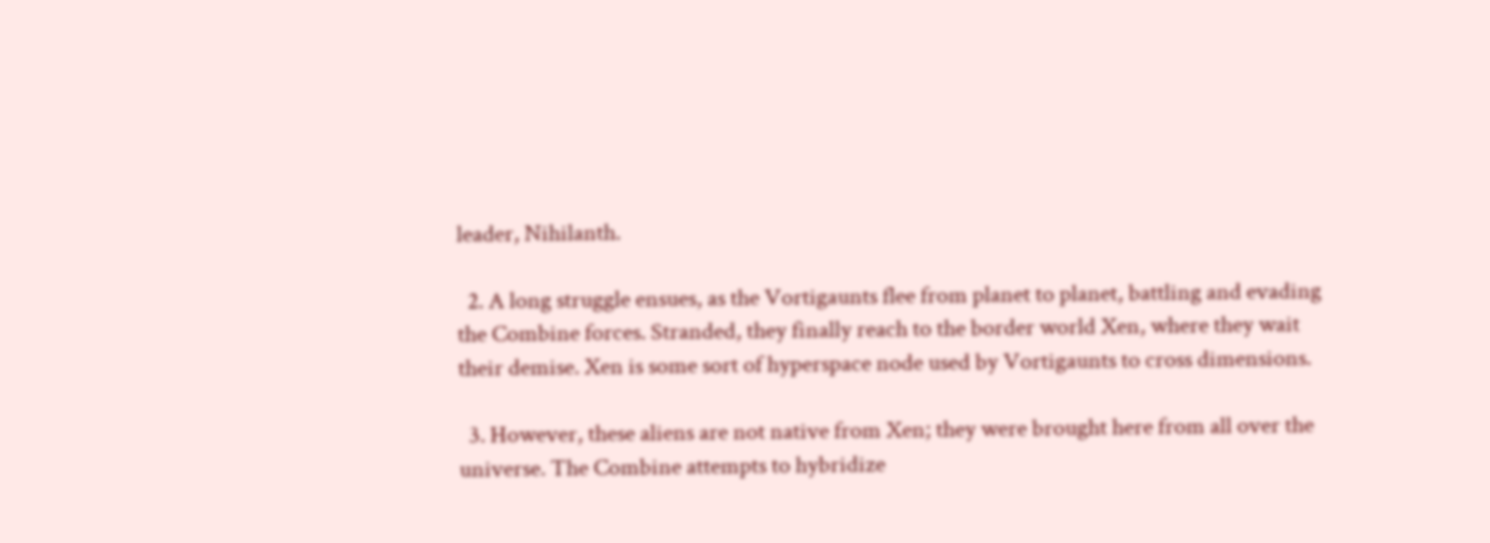leader, Nihilanth.

  2. A long struggle ensues, as the Vortigaunts flee from planet to planet, battling and evading the Combine forces. Stranded, they finally reach to the border world Xen, where they wait their demise. Xen is some sort of hyperspace node used by Vortigaunts to cross dimensions.

  3. However, these aliens are not native from Xen; they were brought here from all over the universe. The Combine attempts to hybridize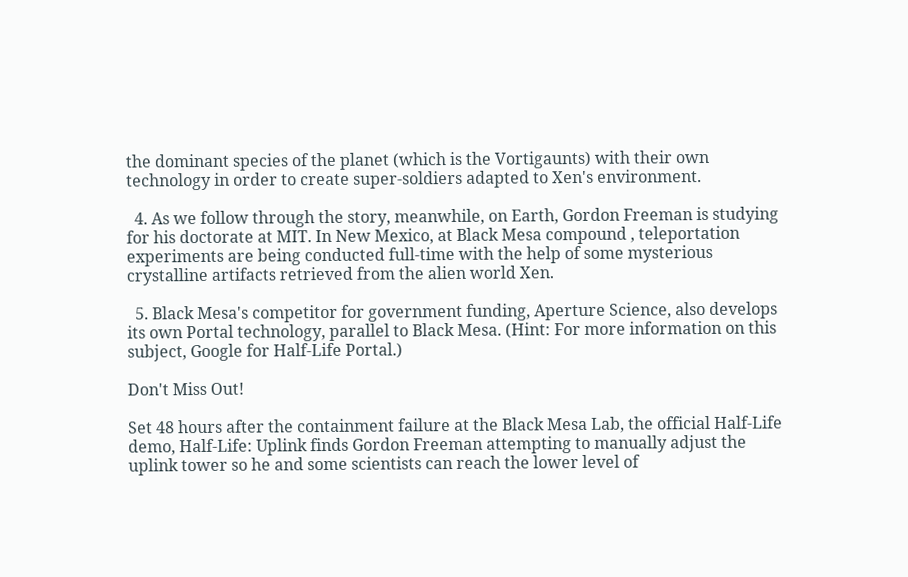the dominant species of the planet (which is the Vortigaunts) with their own technology in order to create super-soldiers adapted to Xen's environment.

  4. As we follow through the story, meanwhile, on Earth, Gordon Freeman is studying for his doctorate at MIT. In New Mexico, at Black Mesa compound , teleportation experiments are being conducted full-time with the help of some mysterious crystalline artifacts retrieved from the alien world Xen.

  5. Black Mesa's competitor for government funding, Aperture Science, also develops its own Portal technology, parallel to Black Mesa. (Hint: For more information on this subject, Google for Half-Life Portal.)

Don't Miss Out!

Set 48 hours after the containment failure at the Black Mesa Lab, the official Half-Life demo, Half-Life: Uplink finds Gordon Freeman attempting to manually adjust the uplink tower so he and some scientists can reach the lower level of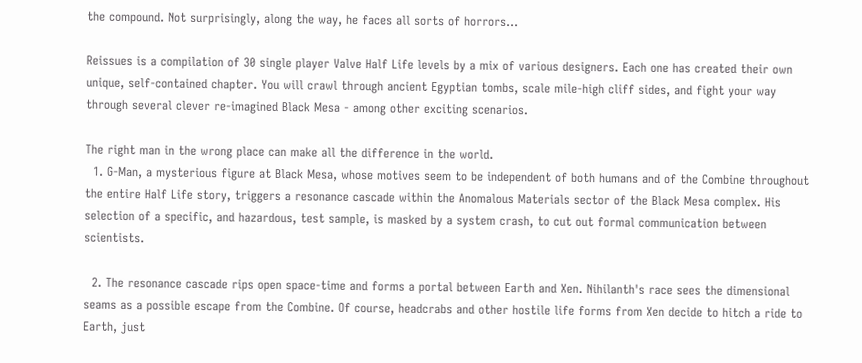the compound. Not surprisingly, along the way, he faces all sorts of horrors...

Reissues is a compilation of 30 single player Valve Half Life levels by a mix of various designers. Each one has created their own unique, self-contained chapter. You will crawl through ancient Egyptian tombs, scale mile-high cliff sides, and fight your way through several clever re-imagined Black Mesa - among other exciting scenarios.

The right man in the wrong place can make all the difference in the world.
  1. G-Man, a mysterious figure at Black Mesa, whose motives seem to be independent of both humans and of the Combine throughout the entire Half Life story, triggers a resonance cascade within the Anomalous Materials sector of the Black Mesa complex. His selection of a specific, and hazardous, test sample, is masked by a system crash, to cut out formal communication between scientists.

  2. The resonance cascade rips open space-time and forms a portal between Earth and Xen. Nihilanth's race sees the dimensional seams as a possible escape from the Combine. Of course, headcrabs and other hostile life forms from Xen decide to hitch a ride to Earth, just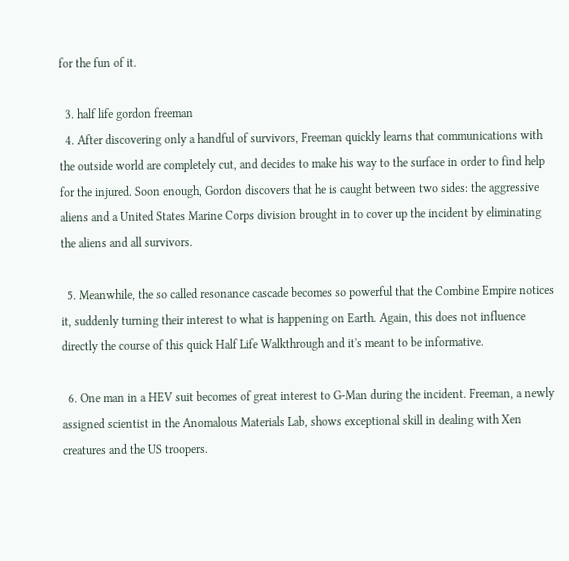for the fun of it.

  3. half life gordon freeman
  4. After discovering only a handful of survivors, Freeman quickly learns that communications with the outside world are completely cut, and decides to make his way to the surface in order to find help for the injured. Soon enough, Gordon discovers that he is caught between two sides: the aggressive aliens and a United States Marine Corps division brought in to cover up the incident by eliminating the aliens and all survivors.

  5. Meanwhile, the so called resonance cascade becomes so powerful that the Combine Empire notices it, suddenly turning their interest to what is happening on Earth. Again, this does not influence directly the course of this quick Half Life Walkthrough and it's meant to be informative.

  6. One man in a HEV suit becomes of great interest to G-Man during the incident. Freeman, a newly assigned scientist in the Anomalous Materials Lab, shows exceptional skill in dealing with Xen creatures and the US troopers.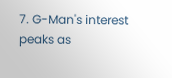7. G-Man's interest peaks as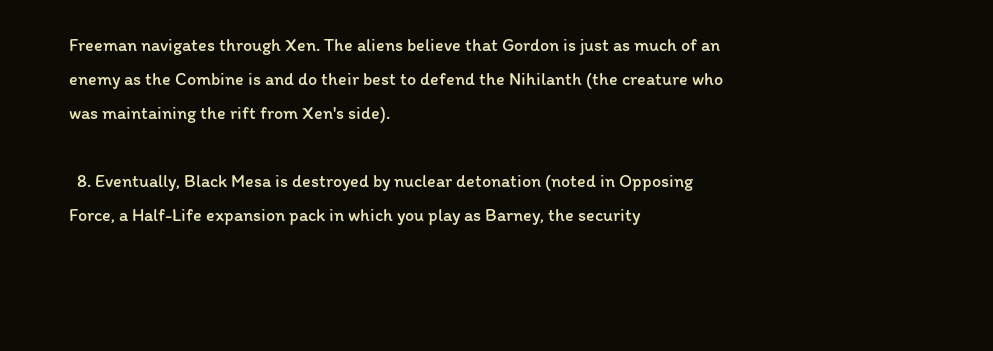Freeman navigates through Xen. The aliens believe that Gordon is just as much of an enemy as the Combine is and do their best to defend the Nihilanth (the creature who was maintaining the rift from Xen's side).

  8. Eventually, Black Mesa is destroyed by nuclear detonation (noted in Opposing Force, a Half-Life expansion pack in which you play as Barney, the security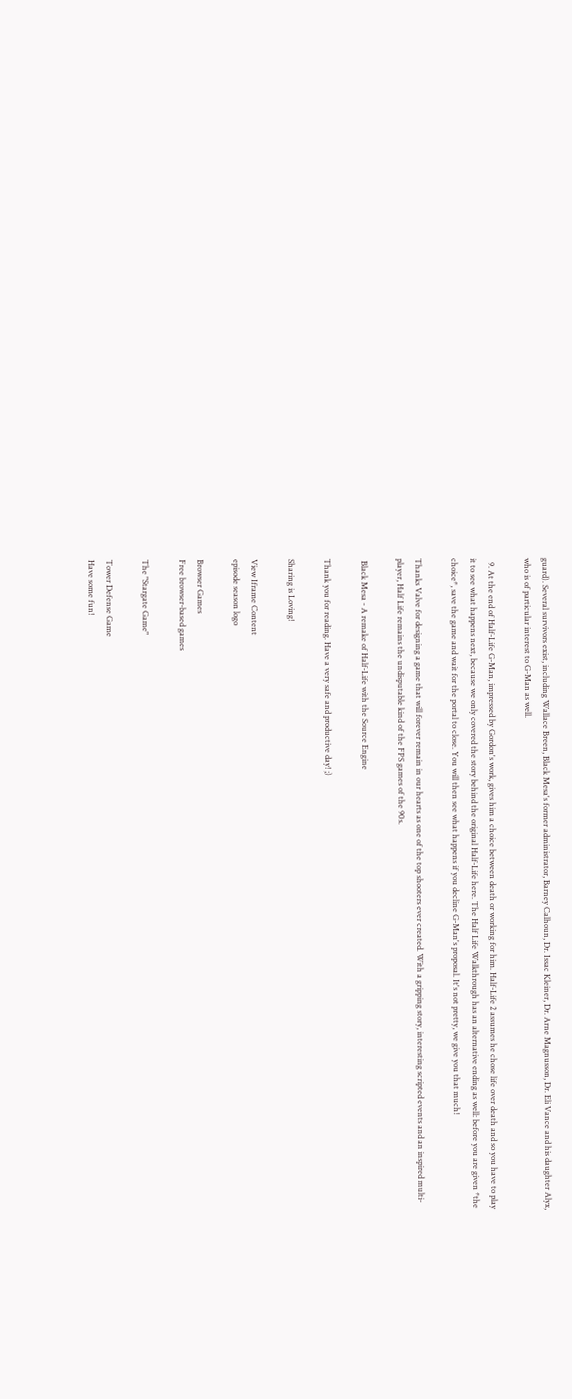guard). Several survivors exist, including Wallace Breen, Black Mesa's former administrator, Barney Calhoun, Dr. Issac Kleiner, Dr. Arne Magnusson, Dr. Eli Vance and his daughter Alyx, who is of particular interest to G-Man as well.

  9. At the end of Half-Life G-Man, impressed by Gordon's work, gives him a choice between death or working for him. Half-Life 2 assumes he chose life over death and so you have to play it to see what happens next, because we only covered the story behind the original Half-Life here. The Half Life Walkthrough has an alternative ending as well: before you are given *the choice*, save the game and wait for the portal to close. You will then see what happens if you decline G-Man's proposal. It's not pretty, we give you that much!

Thanks Valve for designing a game that will forever remain in our hearts as one of the top shooters ever created. With a gripping story, interesting scripted events and an inspired multi-player, Half Life remains the undisputable kind of the FPS games of the 90s.

 Black Mesa - A remake of Half-Life with the Source Engine

Thank you for reading. Have a very safe and productive day! ;)

Sharing is Loving!

View Iframe Content
episode season logo

Browser Games
Free browser-based games

The "Stargate Game"

Tower Defense Game
Have some fun!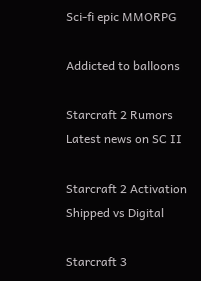Sci-fi epic MMORPG

Addicted to balloons

Starcraft 2 Rumors
Latest news on SC II

Starcraft 2 Activation
Shipped vs Digital

Starcraft 3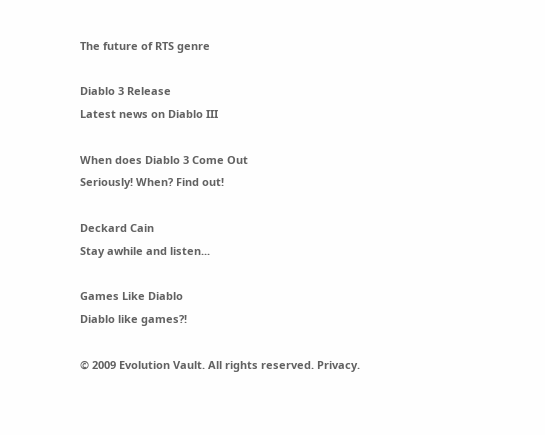The future of RTS genre

Diablo 3 Release
Latest news on Diablo III

When does Diablo 3 Come Out
Seriously! When? Find out!

Deckard Cain
Stay awhile and listen...

Games Like Diablo
Diablo like games?!

© 2009 Evolution Vault. All rights reserved. Privacy.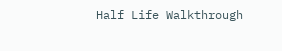Half Life Walkthrough